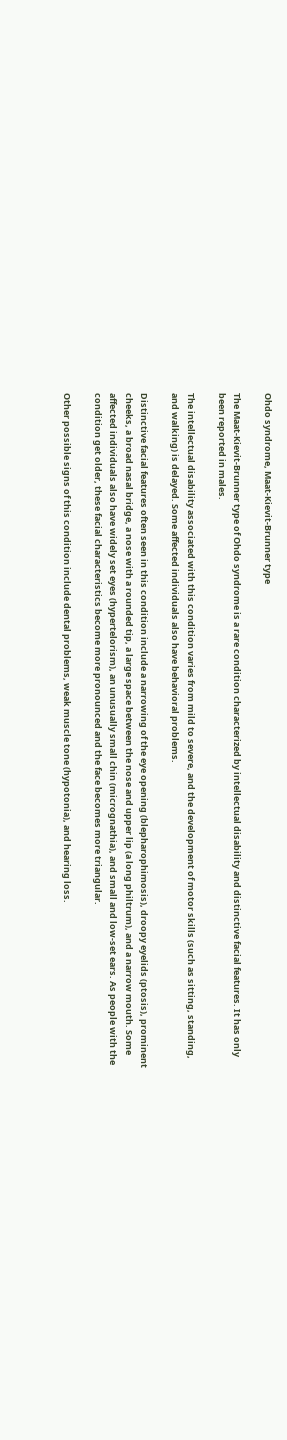Ohdo syndrome, Maat-Kievit-Brunner type

The Maat-Kievit-Brunner type of Ohdo syndrome is a rare condition characterized by intellectual disability and distinctive facial features. It has only been reported in males.

The intellectual disability associated with this condition varies from mild to severe, and the development of motor skills (such as sitting, standing, and walking) is delayed. Some affected individuals also have behavioral problems.

Distinctive facial features often seen in this condition include a narrowing of the eye opening (blepharophimosis), droopy eyelids (ptosis), prominent cheeks, a broad nasal bridge, a nose with a rounded tip, a large space between the nose and upper lip (a long philtrum), and a narrow mouth. Some affected individuals also have widely set eyes (hypertelorism), an unusually small chin (micrognathia), and small and low-set ears. As people with the condition get older, these facial characteristics become more pronounced and the face becomes more triangular.

Other possible signs of this condition include dental problems, weak muscle tone (hypotonia), and hearing loss.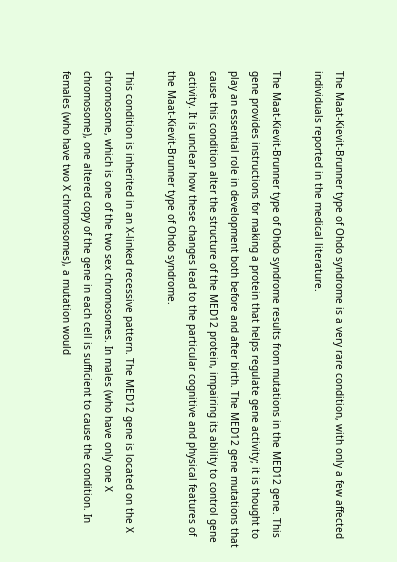The Maat-Kievit-Brunner type of Ohdo syndrome is a very rare condition, with only a few affected individuals reported in the medical literature.

The Maat-Kievit-Brunner type of Ohdo syndrome results from mutations in the MED12 gene. This gene provides instructions for making a protein that helps regulate gene activity; it is thought to play an essential role in development both before and after birth. The MED12 gene mutations that cause this condition alter the structure of the MED12 protein, impairing its ability to control gene activity. It is unclear how these changes lead to the particular cognitive and physical features of the Maat-Kievit-Brunner type of Ohdo syndrome.

This condition is inherited in an X-linked recessive pattern. The MED12 gene is located on the X chromosome, which is one of the two sex chromosomes. In males (who have only one X chromosome), one altered copy of the gene in each cell is sufficient to cause the condition. In females (who have two X chromosomes), a mutation would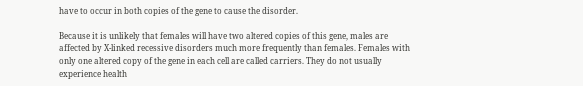have to occur in both copies of the gene to cause the disorder.

Because it is unlikely that females will have two altered copies of this gene, males are affected by X-linked recessive disorders much more frequently than females. Females with only one altered copy of the gene in each cell are called carriers. They do not usually experience health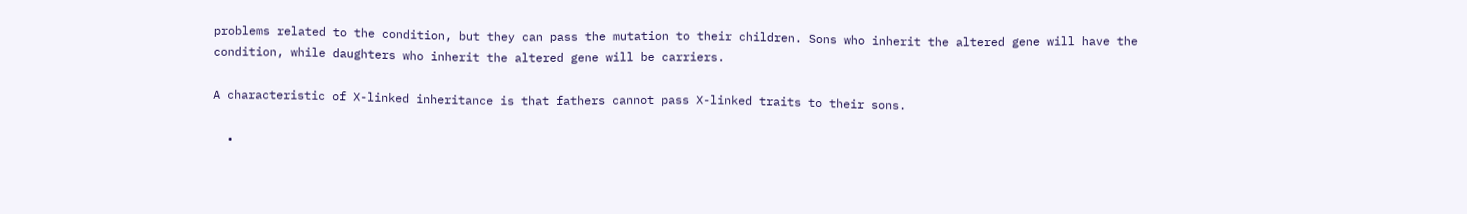problems related to the condition, but they can pass the mutation to their children. Sons who inherit the altered gene will have the condition, while daughters who inherit the altered gene will be carriers.

A characteristic of X-linked inheritance is that fathers cannot pass X-linked traits to their sons.

  •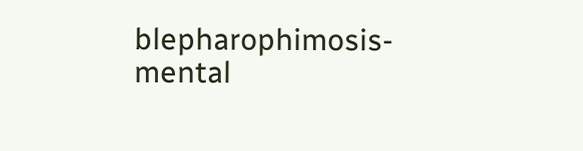blepharophimosis-mental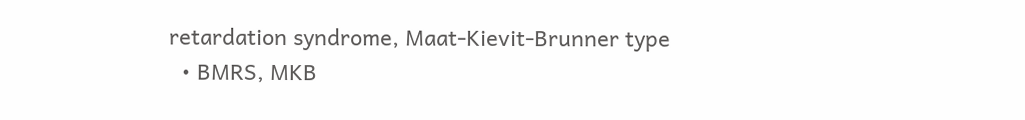retardation syndrome, Maat-Kievit-Brunner type
  • BMRS, MKB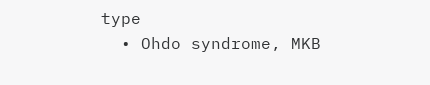type
  • Ohdo syndrome, MKB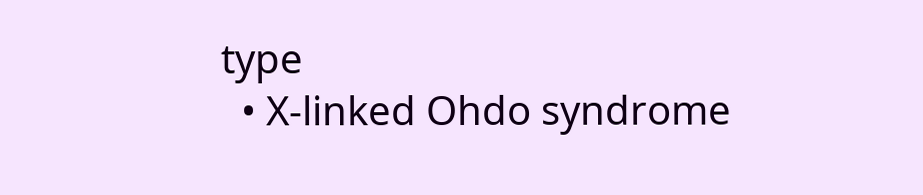type
  • X-linked Ohdo syndrome